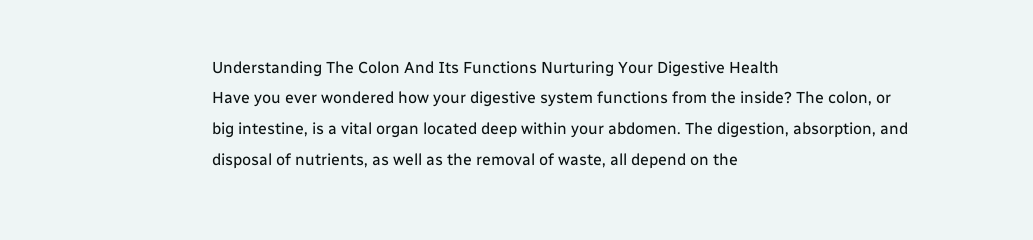Understanding The Colon And Its Functions Nurturing Your Digestive Health
Have you ever wondered how your digestive system functions from the inside? The colon, or big intestine, is a vital organ located deep within your abdomen. The digestion, absorption, and disposal of nutrients, as well as the removal of waste, all depend on the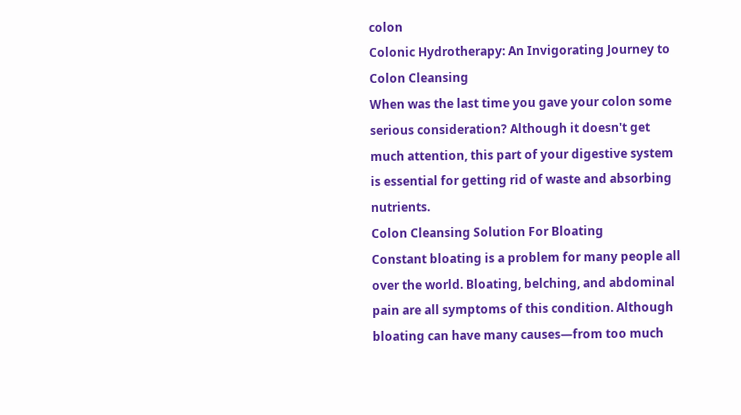colon
Colonic Hydrotherapy: An Invigorating Journey to Colon Cleansing
When was the last time you gave your colon some serious consideration? Although it doesn't get much attention, this part of your digestive system is essential for getting rid of waste and absorbing nutrients.
Colon Cleansing Solution For Bloating
Constant bloating is a problem for many people all over the world. Bloating, belching, and abdominal pain are all symptoms of this condition. Although bloating can have many causes—from too much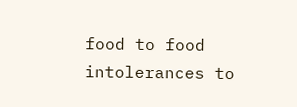food to food intolerances to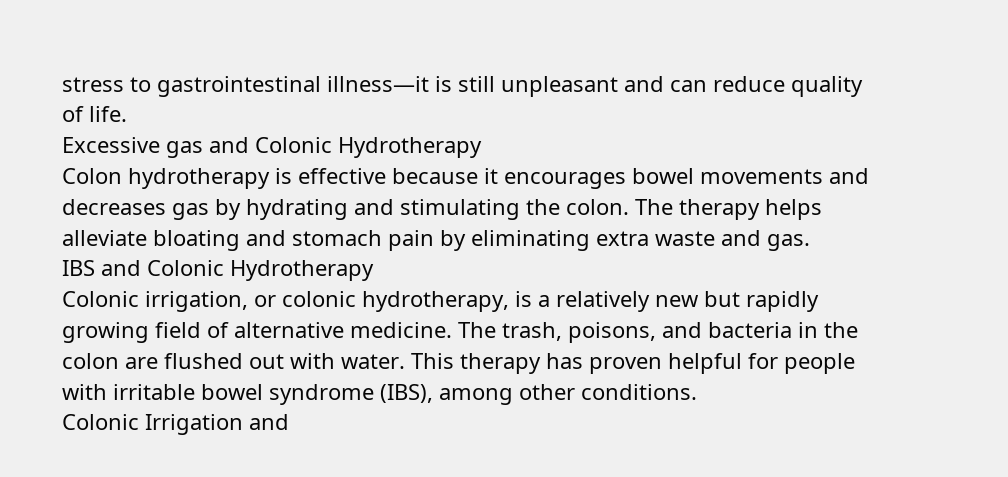stress to gastrointestinal illness—it is still unpleasant and can reduce quality of life.
Excessive gas and Colonic Hydrotherapy
Colon hydrotherapy is effective because it encourages bowel movements and decreases gas by hydrating and stimulating the colon. The therapy helps alleviate bloating and stomach pain by eliminating extra waste and gas.
IBS and Colonic Hydrotherapy
Colonic irrigation, or colonic hydrotherapy, is a relatively new but rapidly growing field of alternative medicine. The trash, poisons, and bacteria in the colon are flushed out with water. This therapy has proven helpful for people with irritable bowel syndrome (IBS), among other conditions.
Colonic Irrigation and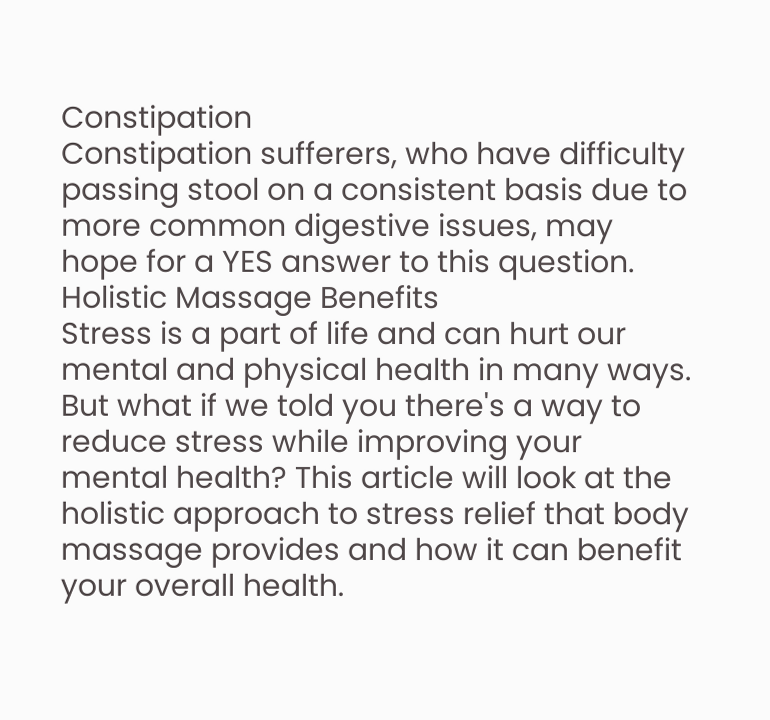Constipation
Constipation sufferers, who have difficulty passing stool on a consistent basis due to more common digestive issues, may hope for a YES answer to this question.
Holistic Massage Benefits
Stress is a part of life and can hurt our mental and physical health in many ways. But what if we told you there's a way to reduce stress while improving your mental health? This article will look at the holistic approach to stress relief that body massage provides and how it can benefit your overall health.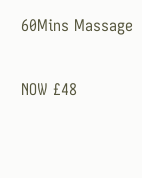60Mins Massage

NOW £48